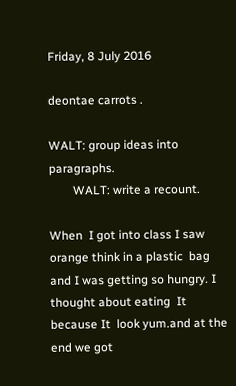Friday, 8 July 2016

deontae carrots .

WALT: group ideas into paragraphs.
        WALT: write a recount.

When  I got into class I saw orange think in a plastic  bag and I was getting so hungry. I  thought about eating  It  because It  look yum.and at the end we got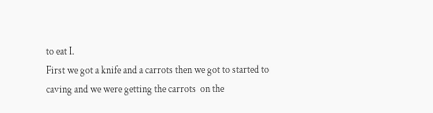to eat I.
First we got a knife and a carrots then we got to started to caving and we were getting the carrots  on the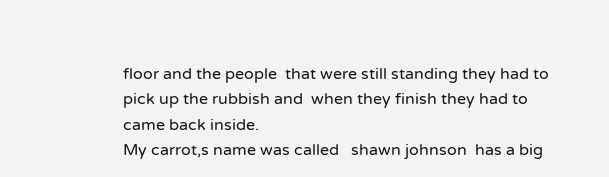floor and the people  that were still standing they had to pick up the rubbish and  when they finish they had to came back inside.
My carrot,s name was called   shawn johnson  has a big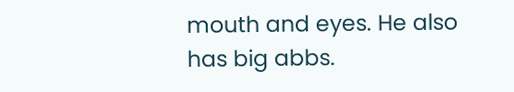mouth and eyes. He also has big abbs.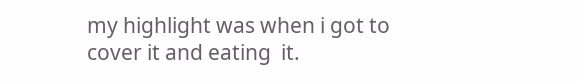my highlight was when i got to cover it and eating  it.